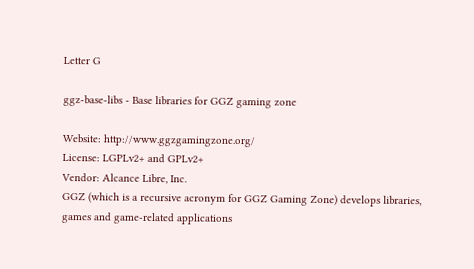Letter G

ggz-base-libs - Base libraries for GGZ gaming zone

Website: http://www.ggzgamingzone.org/
License: LGPLv2+ and GPLv2+
Vendor: Alcance Libre, Inc.
GGZ (which is a recursive acronym for GGZ Gaming Zone) develops libraries,
games and game-related applications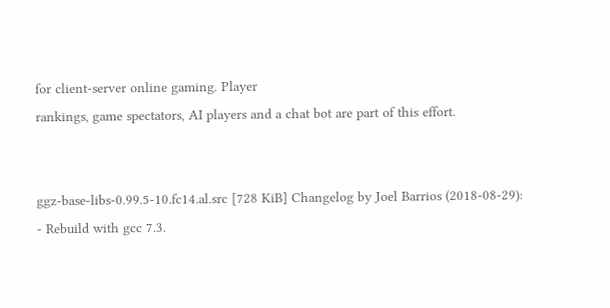for client-server online gaming. Player
rankings, game spectators, AI players and a chat bot are part of this effort.


ggz-base-libs-0.99.5-10.fc14.al.src [728 KiB] Changelog by Joel Barrios (2018-08-29):
- Rebuild with gcc 7.3.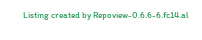Listing created by Repoview-0.6.6-6.fc14.al